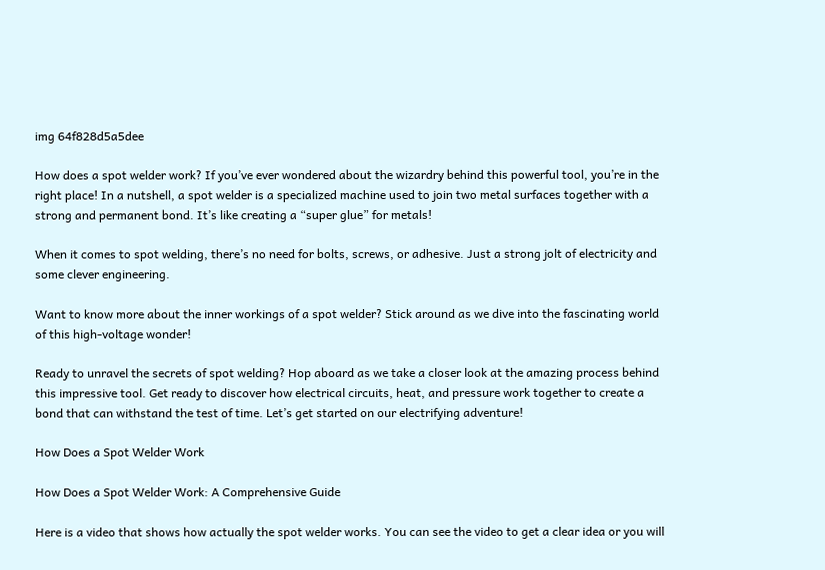img 64f828d5a5dee

How does a spot welder work? If you’ve ever wondered about the wizardry behind this powerful tool, you’re in the right place! In a nutshell, a spot welder is a specialized machine used to join two metal surfaces together with a strong and permanent bond. It’s like creating a “super glue” for metals!

When it comes to spot welding, there’s no need for bolts, screws, or adhesive. Just a strong jolt of electricity and some clever engineering.

Want to know more about the inner workings of a spot welder? Stick around as we dive into the fascinating world of this high-voltage wonder!

Ready to unravel the secrets of spot welding? Hop aboard as we take a closer look at the amazing process behind this impressive tool. Get ready to discover how electrical circuits, heat, and pressure work together to create a bond that can withstand the test of time. Let’s get started on our electrifying adventure!

How Does a Spot Welder Work

How Does a Spot Welder Work: A Comprehensive Guide

Here is a video that shows how actually the spot welder works. You can see the video to get a clear idea or you will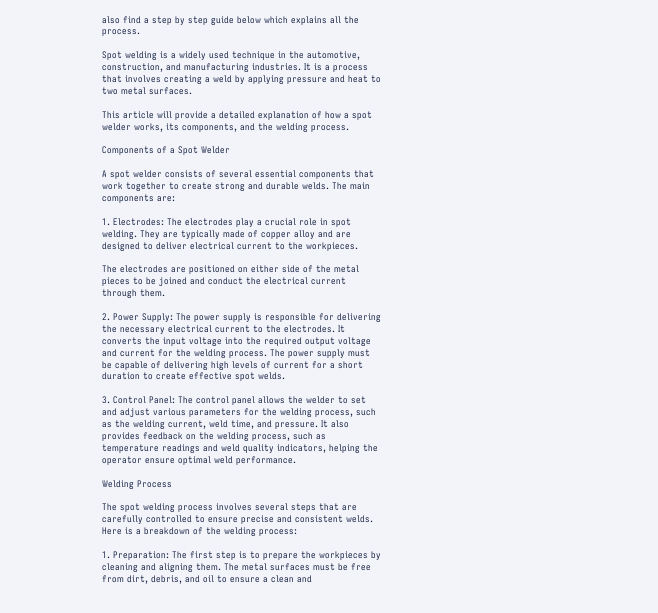also find a step by step guide below which explains all the process.

Spot welding is a widely used technique in the automotive, construction, and manufacturing industries. It is a process that involves creating a weld by applying pressure and heat to two metal surfaces.

This article will provide a detailed explanation of how a spot welder works, its components, and the welding process.

Components of a Spot Welder

A spot welder consists of several essential components that work together to create strong and durable welds. The main components are:

1. Electrodes: The electrodes play a crucial role in spot welding. They are typically made of copper alloy and are designed to deliver electrical current to the workpieces.

The electrodes are positioned on either side of the metal pieces to be joined and conduct the electrical current through them.

2. Power Supply: The power supply is responsible for delivering the necessary electrical current to the electrodes. It converts the input voltage into the required output voltage and current for the welding process. The power supply must be capable of delivering high levels of current for a short duration to create effective spot welds.

3. Control Panel: The control panel allows the welder to set and adjust various parameters for the welding process, such as the welding current, weld time, and pressure. It also provides feedback on the welding process, such as temperature readings and weld quality indicators, helping the operator ensure optimal weld performance.

Welding Process

The spot welding process involves several steps that are carefully controlled to ensure precise and consistent welds. Here is a breakdown of the welding process:

1. Preparation: The first step is to prepare the workpieces by cleaning and aligning them. The metal surfaces must be free from dirt, debris, and oil to ensure a clean and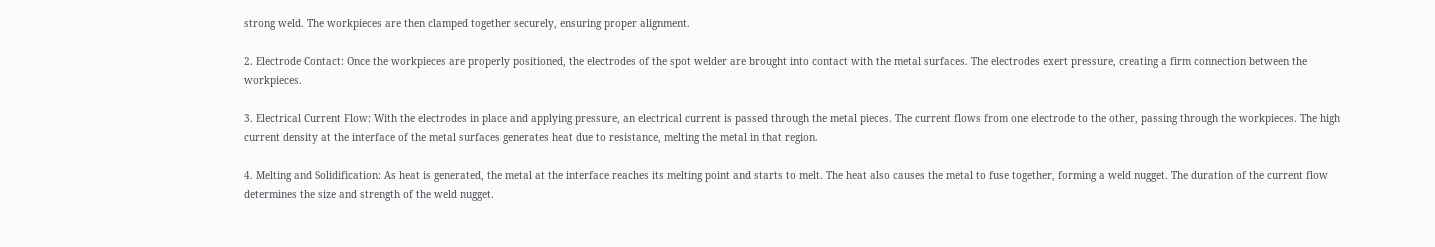strong weld. The workpieces are then clamped together securely, ensuring proper alignment.

2. Electrode Contact: Once the workpieces are properly positioned, the electrodes of the spot welder are brought into contact with the metal surfaces. The electrodes exert pressure, creating a firm connection between the workpieces.

3. Electrical Current Flow: With the electrodes in place and applying pressure, an electrical current is passed through the metal pieces. The current flows from one electrode to the other, passing through the workpieces. The high current density at the interface of the metal surfaces generates heat due to resistance, melting the metal in that region.

4. Melting and Solidification: As heat is generated, the metal at the interface reaches its melting point and starts to melt. The heat also causes the metal to fuse together, forming a weld nugget. The duration of the current flow determines the size and strength of the weld nugget.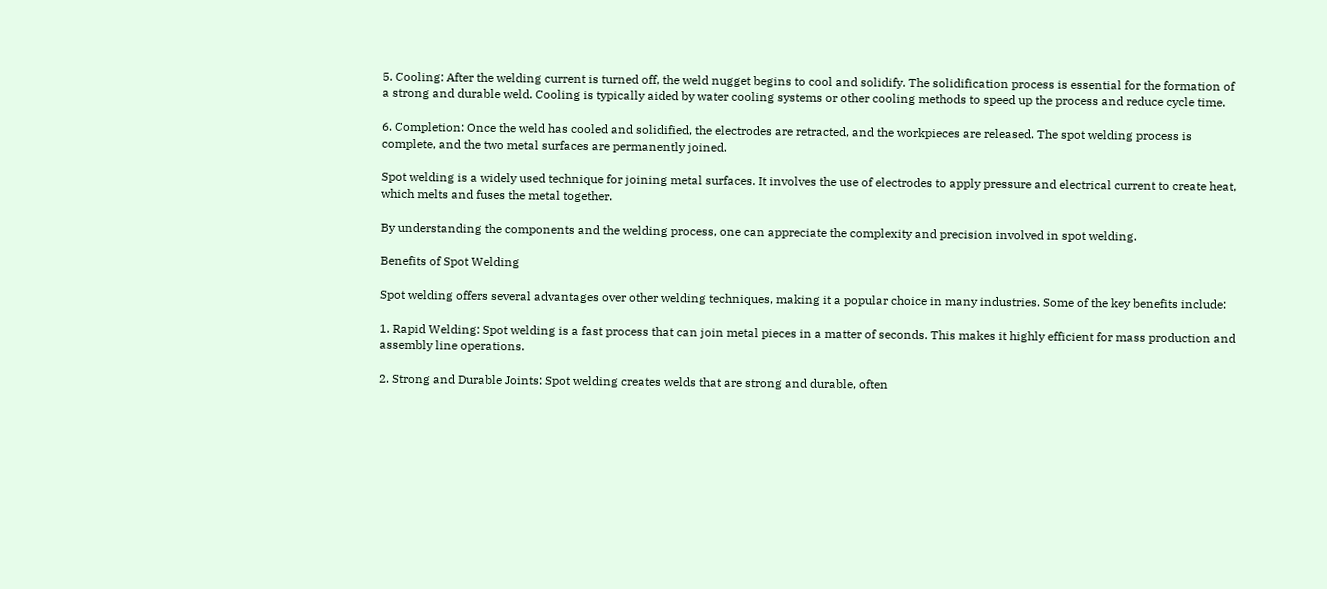5. Cooling: After the welding current is turned off, the weld nugget begins to cool and solidify. The solidification process is essential for the formation of a strong and durable weld. Cooling is typically aided by water cooling systems or other cooling methods to speed up the process and reduce cycle time.

6. Completion: Once the weld has cooled and solidified, the electrodes are retracted, and the workpieces are released. The spot welding process is complete, and the two metal surfaces are permanently joined.

Spot welding is a widely used technique for joining metal surfaces. It involves the use of electrodes to apply pressure and electrical current to create heat, which melts and fuses the metal together.

By understanding the components and the welding process, one can appreciate the complexity and precision involved in spot welding.

Benefits of Spot Welding

Spot welding offers several advantages over other welding techniques, making it a popular choice in many industries. Some of the key benefits include:

1. Rapid Welding: Spot welding is a fast process that can join metal pieces in a matter of seconds. This makes it highly efficient for mass production and assembly line operations.

2. Strong and Durable Joints: Spot welding creates welds that are strong and durable, often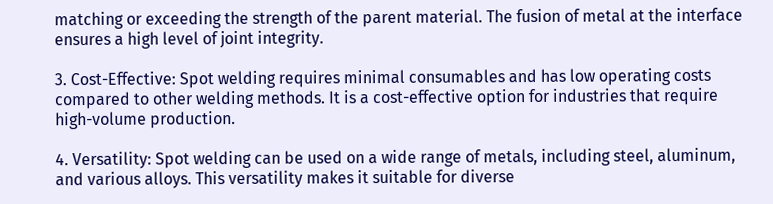matching or exceeding the strength of the parent material. The fusion of metal at the interface ensures a high level of joint integrity.

3. Cost-Effective: Spot welding requires minimal consumables and has low operating costs compared to other welding methods. It is a cost-effective option for industries that require high-volume production.

4. Versatility: Spot welding can be used on a wide range of metals, including steel, aluminum, and various alloys. This versatility makes it suitable for diverse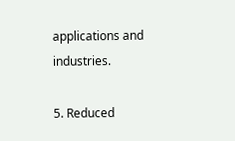applications and industries.

5. Reduced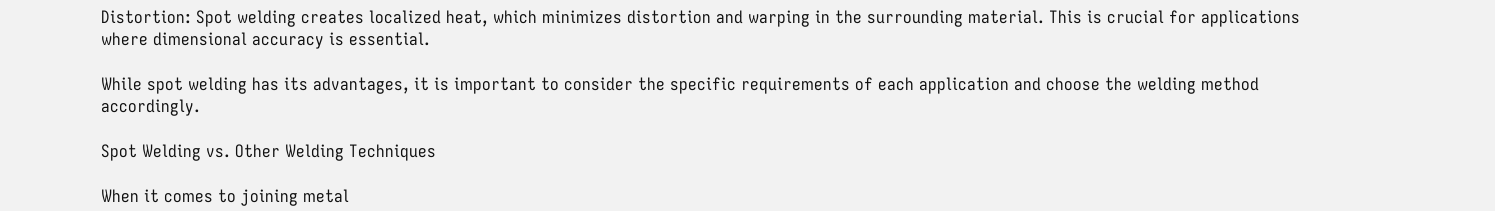Distortion: Spot welding creates localized heat, which minimizes distortion and warping in the surrounding material. This is crucial for applications where dimensional accuracy is essential.

While spot welding has its advantages, it is important to consider the specific requirements of each application and choose the welding method accordingly.

Spot Welding vs. Other Welding Techniques

When it comes to joining metal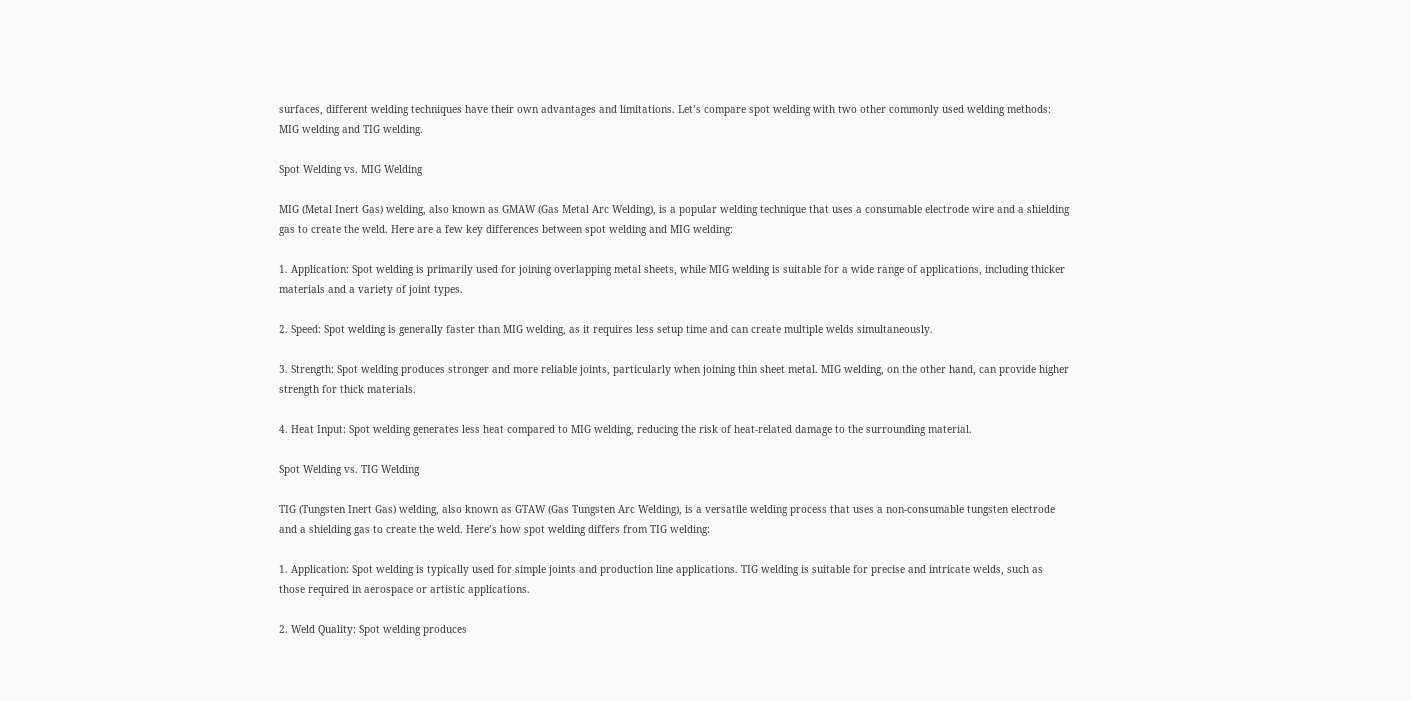surfaces, different welding techniques have their own advantages and limitations. Let’s compare spot welding with two other commonly used welding methods: MIG welding and TIG welding.

Spot Welding vs. MIG Welding

MIG (Metal Inert Gas) welding, also known as GMAW (Gas Metal Arc Welding), is a popular welding technique that uses a consumable electrode wire and a shielding gas to create the weld. Here are a few key differences between spot welding and MIG welding:

1. Application: Spot welding is primarily used for joining overlapping metal sheets, while MIG welding is suitable for a wide range of applications, including thicker materials and a variety of joint types.

2. Speed: Spot welding is generally faster than MIG welding, as it requires less setup time and can create multiple welds simultaneously.

3. Strength: Spot welding produces stronger and more reliable joints, particularly when joining thin sheet metal. MIG welding, on the other hand, can provide higher strength for thick materials.

4. Heat Input: Spot welding generates less heat compared to MIG welding, reducing the risk of heat-related damage to the surrounding material.

Spot Welding vs. TIG Welding

TIG (Tungsten Inert Gas) welding, also known as GTAW (Gas Tungsten Arc Welding), is a versatile welding process that uses a non-consumable tungsten electrode and a shielding gas to create the weld. Here’s how spot welding differs from TIG welding:

1. Application: Spot welding is typically used for simple joints and production line applications. TIG welding is suitable for precise and intricate welds, such as those required in aerospace or artistic applications.

2. Weld Quality: Spot welding produces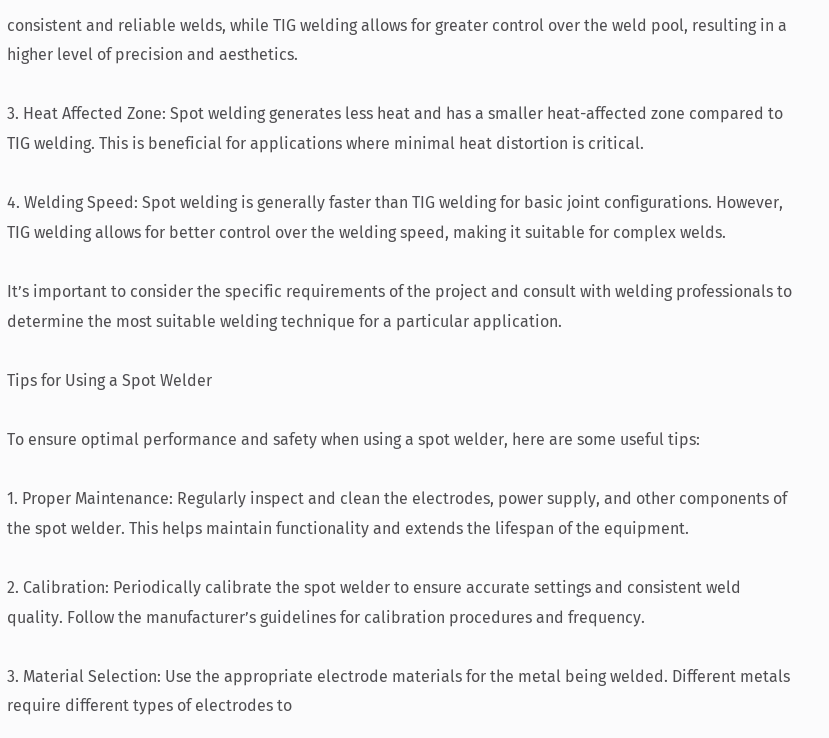consistent and reliable welds, while TIG welding allows for greater control over the weld pool, resulting in a higher level of precision and aesthetics.

3. Heat Affected Zone: Spot welding generates less heat and has a smaller heat-affected zone compared to TIG welding. This is beneficial for applications where minimal heat distortion is critical.

4. Welding Speed: Spot welding is generally faster than TIG welding for basic joint configurations. However, TIG welding allows for better control over the welding speed, making it suitable for complex welds.

It’s important to consider the specific requirements of the project and consult with welding professionals to determine the most suitable welding technique for a particular application.

Tips for Using a Spot Welder

To ensure optimal performance and safety when using a spot welder, here are some useful tips:

1. Proper Maintenance: Regularly inspect and clean the electrodes, power supply, and other components of the spot welder. This helps maintain functionality and extends the lifespan of the equipment.

2. Calibration: Periodically calibrate the spot welder to ensure accurate settings and consistent weld quality. Follow the manufacturer’s guidelines for calibration procedures and frequency.

3. Material Selection: Use the appropriate electrode materials for the metal being welded. Different metals require different types of electrodes to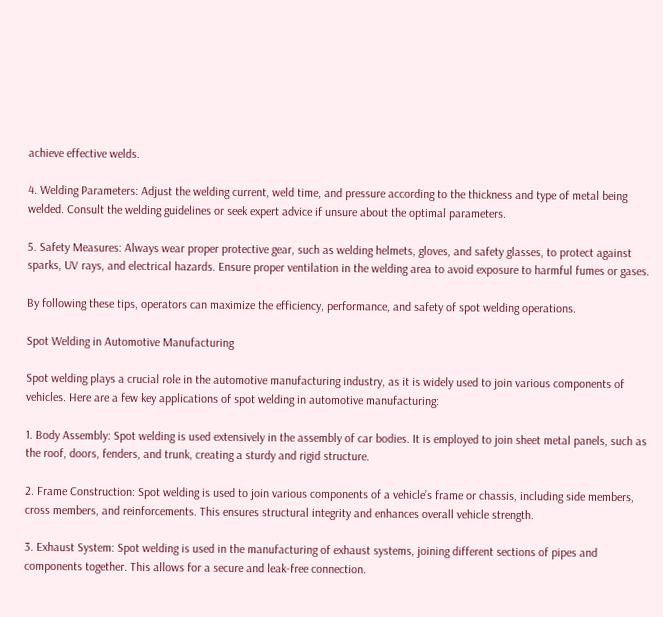achieve effective welds.

4. Welding Parameters: Adjust the welding current, weld time, and pressure according to the thickness and type of metal being welded. Consult the welding guidelines or seek expert advice if unsure about the optimal parameters.

5. Safety Measures: Always wear proper protective gear, such as welding helmets, gloves, and safety glasses, to protect against sparks, UV rays, and electrical hazards. Ensure proper ventilation in the welding area to avoid exposure to harmful fumes or gases.

By following these tips, operators can maximize the efficiency, performance, and safety of spot welding operations.

Spot Welding in Automotive Manufacturing

Spot welding plays a crucial role in the automotive manufacturing industry, as it is widely used to join various components of vehicles. Here are a few key applications of spot welding in automotive manufacturing:

1. Body Assembly: Spot welding is used extensively in the assembly of car bodies. It is employed to join sheet metal panels, such as the roof, doors, fenders, and trunk, creating a sturdy and rigid structure.

2. Frame Construction: Spot welding is used to join various components of a vehicle’s frame or chassis, including side members, cross members, and reinforcements. This ensures structural integrity and enhances overall vehicle strength.

3. Exhaust System: Spot welding is used in the manufacturing of exhaust systems, joining different sections of pipes and components together. This allows for a secure and leak-free connection.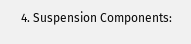4. Suspension Components: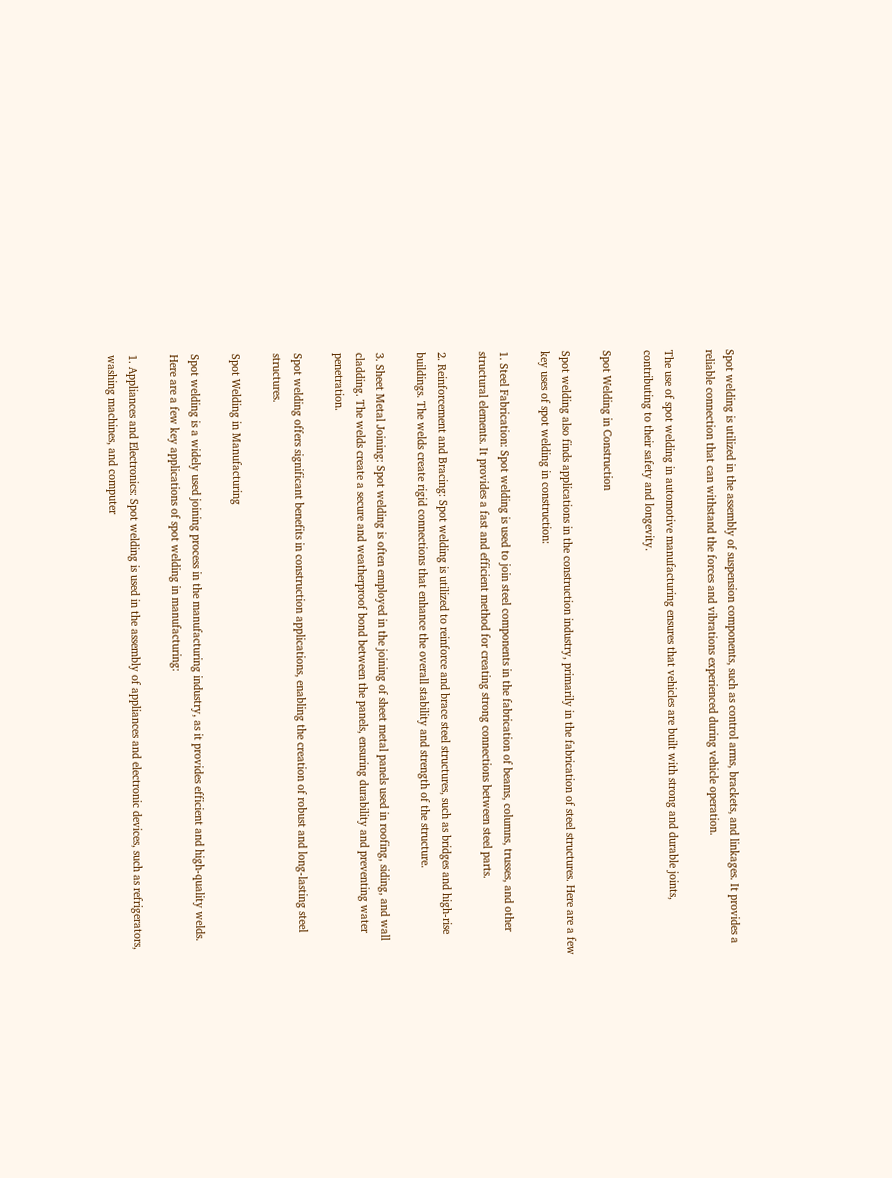Spot welding is utilized in the assembly of suspension components, such as control arms, brackets, and linkages. It provides a reliable connection that can withstand the forces and vibrations experienced during vehicle operation.

The use of spot welding in automotive manufacturing ensures that vehicles are built with strong and durable joints, contributing to their safety and longevity.

Spot Welding in Construction

Spot welding also finds applications in the construction industry, primarily in the fabrication of steel structures. Here are a few key uses of spot welding in construction:

1. Steel Fabrication: Spot welding is used to join steel components in the fabrication of beams, columns, trusses, and other structural elements. It provides a fast and efficient method for creating strong connections between steel parts.

2. Reinforcement and Bracing: Spot welding is utilized to reinforce and brace steel structures, such as bridges and high-rise buildings. The welds create rigid connections that enhance the overall stability and strength of the structure.

3. Sheet Metal Joining: Spot welding is often employed in the joining of sheet metal panels used in roofing, siding, and wall cladding. The welds create a secure and weatherproof bond between the panels, ensuring durability and preventing water penetration.

Spot welding offers significant benefits in construction applications, enabling the creation of robust and long-lasting steel structures.

Spot Welding in Manufacturing

Spot welding is a widely used joining process in the manufacturing industry, as it provides efficient and high-quality welds. Here are a few key applications of spot welding in manufacturing:

1. Appliances and Electronics: Spot welding is used in the assembly of appliances and electronic devices, such as refrigerators, washing machines, and computer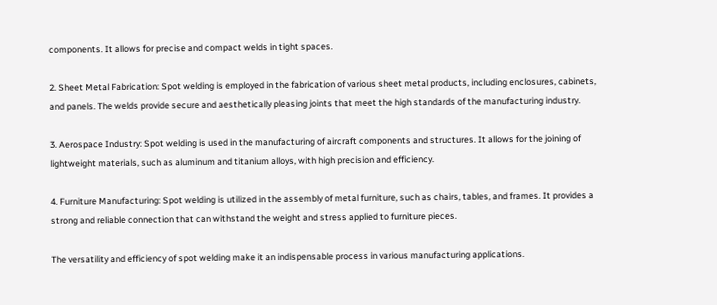components. It allows for precise and compact welds in tight spaces.

2. Sheet Metal Fabrication: Spot welding is employed in the fabrication of various sheet metal products, including enclosures, cabinets, and panels. The welds provide secure and aesthetically pleasing joints that meet the high standards of the manufacturing industry.

3. Aerospace Industry: Spot welding is used in the manufacturing of aircraft components and structures. It allows for the joining of lightweight materials, such as aluminum and titanium alloys, with high precision and efficiency.

4. Furniture Manufacturing: Spot welding is utilized in the assembly of metal furniture, such as chairs, tables, and frames. It provides a strong and reliable connection that can withstand the weight and stress applied to furniture pieces.

The versatility and efficiency of spot welding make it an indispensable process in various manufacturing applications.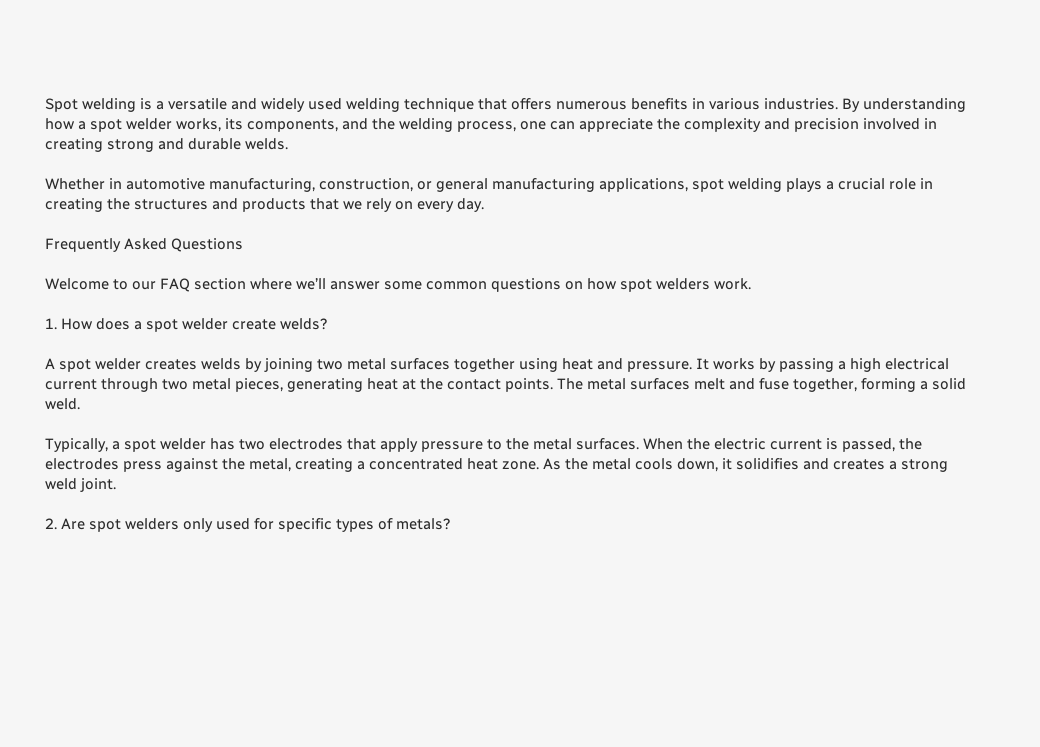Spot welding is a versatile and widely used welding technique that offers numerous benefits in various industries. By understanding how a spot welder works, its components, and the welding process, one can appreciate the complexity and precision involved in creating strong and durable welds.

Whether in automotive manufacturing, construction, or general manufacturing applications, spot welding plays a crucial role in creating the structures and products that we rely on every day.

Frequently Asked Questions

Welcome to our FAQ section where we’ll answer some common questions on how spot welders work.

1. How does a spot welder create welds?

A spot welder creates welds by joining two metal surfaces together using heat and pressure. It works by passing a high electrical current through two metal pieces, generating heat at the contact points. The metal surfaces melt and fuse together, forming a solid weld.

Typically, a spot welder has two electrodes that apply pressure to the metal surfaces. When the electric current is passed, the electrodes press against the metal, creating a concentrated heat zone. As the metal cools down, it solidifies and creates a strong weld joint.

2. Are spot welders only used for specific types of metals?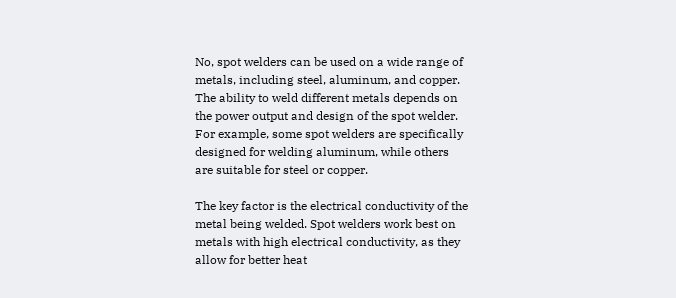No, spot welders can be used on a wide range of metals, including steel, aluminum, and copper. The ability to weld different metals depends on the power output and design of the spot welder. For example, some spot welders are specifically designed for welding aluminum, while others are suitable for steel or copper.

The key factor is the electrical conductivity of the metal being welded. Spot welders work best on metals with high electrical conductivity, as they allow for better heat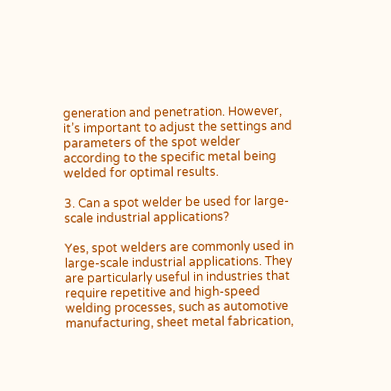generation and penetration. However, it’s important to adjust the settings and parameters of the spot welder according to the specific metal being welded for optimal results.

3. Can a spot welder be used for large-scale industrial applications?

Yes, spot welders are commonly used in large-scale industrial applications. They are particularly useful in industries that require repetitive and high-speed welding processes, such as automotive manufacturing, sheet metal fabrication,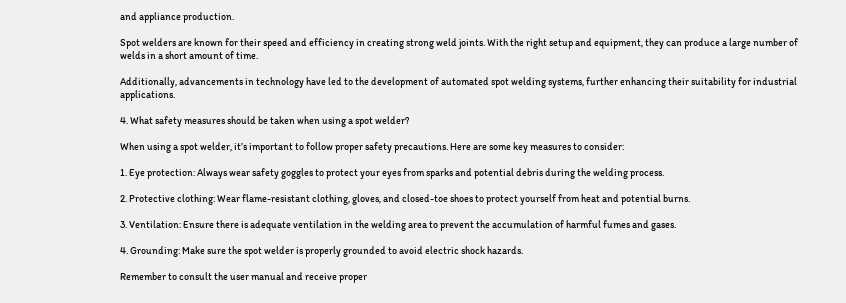and appliance production.

Spot welders are known for their speed and efficiency in creating strong weld joints. With the right setup and equipment, they can produce a large number of welds in a short amount of time.

Additionally, advancements in technology have led to the development of automated spot welding systems, further enhancing their suitability for industrial applications.

4. What safety measures should be taken when using a spot welder?

When using a spot welder, it’s important to follow proper safety precautions. Here are some key measures to consider:

1. Eye protection: Always wear safety goggles to protect your eyes from sparks and potential debris during the welding process.

2. Protective clothing: Wear flame-resistant clothing, gloves, and closed-toe shoes to protect yourself from heat and potential burns.

3. Ventilation: Ensure there is adequate ventilation in the welding area to prevent the accumulation of harmful fumes and gases.

4. Grounding: Make sure the spot welder is properly grounded to avoid electric shock hazards.

Remember to consult the user manual and receive proper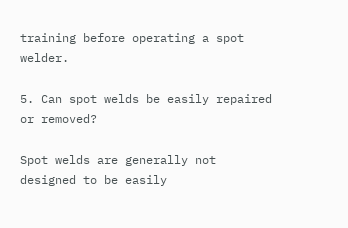training before operating a spot welder.

5. Can spot welds be easily repaired or removed?

Spot welds are generally not designed to be easily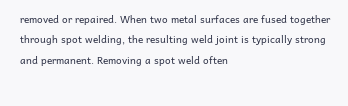removed or repaired. When two metal surfaces are fused together through spot welding, the resulting weld joint is typically strong and permanent. Removing a spot weld often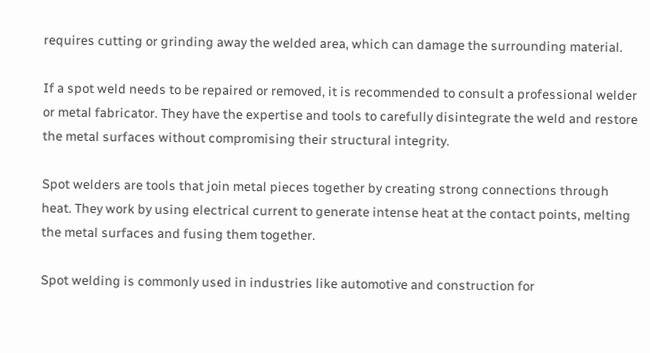requires cutting or grinding away the welded area, which can damage the surrounding material.

If a spot weld needs to be repaired or removed, it is recommended to consult a professional welder or metal fabricator. They have the expertise and tools to carefully disintegrate the weld and restore the metal surfaces without compromising their structural integrity.

Spot welders are tools that join metal pieces together by creating strong connections through heat. They work by using electrical current to generate intense heat at the contact points, melting the metal surfaces and fusing them together.

Spot welding is commonly used in industries like automotive and construction for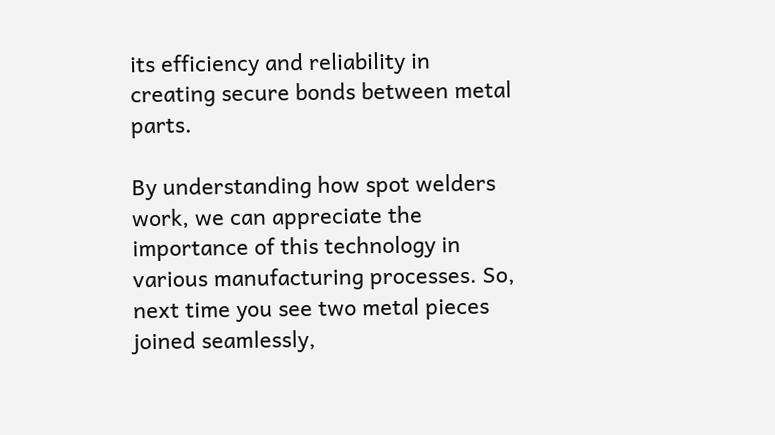its efficiency and reliability in creating secure bonds between metal parts.

By understanding how spot welders work, we can appreciate the importance of this technology in various manufacturing processes. So, next time you see two metal pieces joined seamlessly,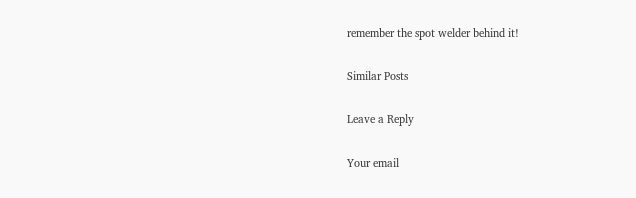remember the spot welder behind it!

Similar Posts

Leave a Reply

Your email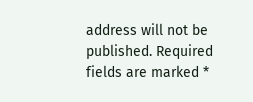address will not be published. Required fields are marked *